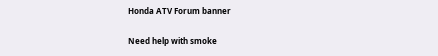Honda ATV Forum banner

Need help with smoke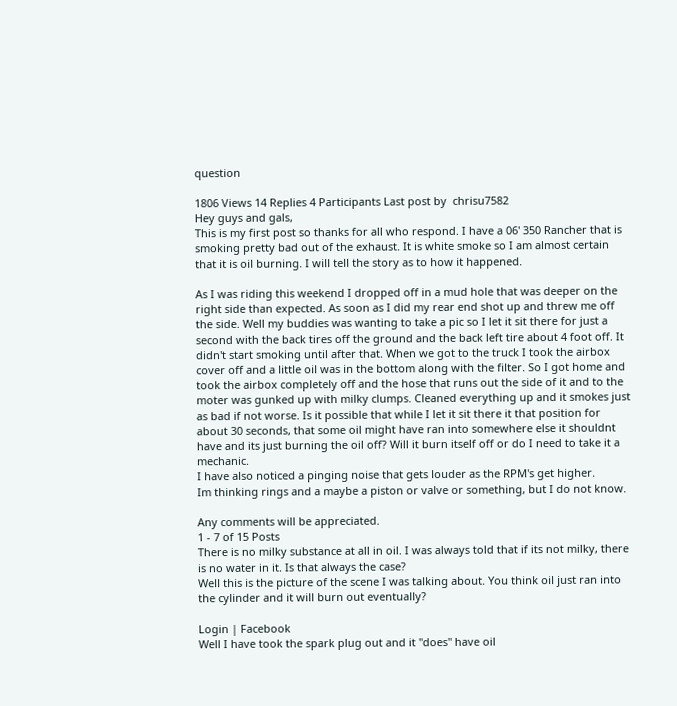question

1806 Views 14 Replies 4 Participants Last post by  chrisu7582
Hey guys and gals,
This is my first post so thanks for all who respond. I have a 06' 350 Rancher that is smoking pretty bad out of the exhaust. It is white smoke so I am almost certain that it is oil burning. I will tell the story as to how it happened.

As I was riding this weekend I dropped off in a mud hole that was deeper on the right side than expected. As soon as I did my rear end shot up and threw me off the side. Well my buddies was wanting to take a pic so I let it sit there for just a second with the back tires off the ground and the back left tire about 4 foot off. It didn't start smoking until after that. When we got to the truck I took the airbox cover off and a little oil was in the bottom along with the filter. So I got home and took the airbox completely off and the hose that runs out the side of it and to the moter was gunked up with milky clumps. Cleaned everything up and it smokes just as bad if not worse. Is it possible that while I let it sit there it that position for about 30 seconds, that some oil might have ran into somewhere else it shouldnt have and its just burning the oil off? Will it burn itself off or do I need to take it a mechanic.
I have also noticed a pinging noise that gets louder as the RPM's get higher.
Im thinking rings and a maybe a piston or valve or something, but I do not know.

Any comments will be appreciated.
1 - 7 of 15 Posts
There is no milky substance at all in oil. I was always told that if its not milky, there is no water in it. Is that always the case?
Well this is the picture of the scene I was talking about. You think oil just ran into the cylinder and it will burn out eventually?

Login | Facebook
Well I have took the spark plug out and it "does" have oil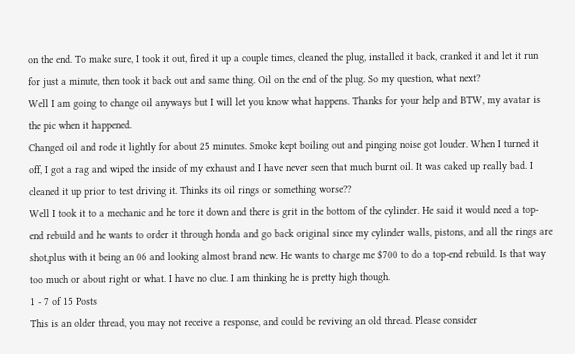on the end. To make sure, I took it out, fired it up a couple times, cleaned the plug, installed it back, cranked it and let it run for just a minute, then took it back out and same thing. Oil on the end of the plug. So my question, what next?
Well I am going to change oil anyways but I will let you know what happens. Thanks for your help and BTW, my avatar is the pic when it happened.
Changed oil and rode it lightly for about 25 minutes. Smoke kept boiling out and pinging noise got louder. When I turned it off, I got a rag and wiped the inside of my exhaust and I have never seen that much burnt oil. It was caked up really bad. I cleaned it up prior to test driving it. Thinks its oil rings or something worse??
Well I took it to a mechanic and he tore it down and there is grit in the bottom of the cylinder. He said it would need a top- end rebuild and he wants to order it through honda and go back original since my cylinder walls, pistons, and all the rings are shot,plus with it being an 06 and looking almost brand new. He wants to charge me $700 to do a top-end rebuild. Is that way too much or about right or what. I have no clue. I am thinking he is pretty high though.
1 - 7 of 15 Posts
This is an older thread, you may not receive a response, and could be reviving an old thread. Please consider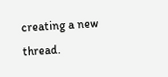creating a new thread.